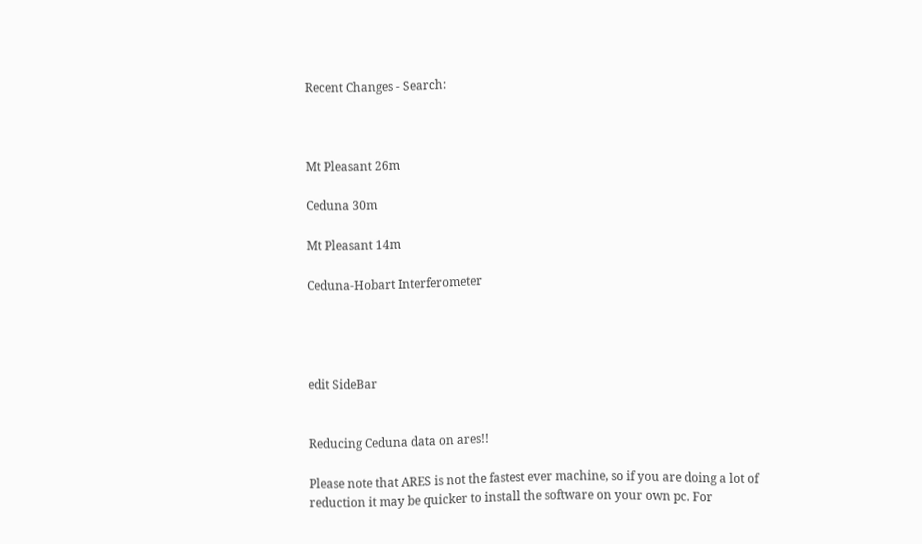Recent Changes - Search:



Mt Pleasant 26m

Ceduna 30m

Mt Pleasant 14m

Ceduna-Hobart Interferometer




edit SideBar


Reducing Ceduna data on ares!!

Please note that ARES is not the fastest ever machine, so if you are doing a lot of reduction it may be quicker to install the software on your own pc. For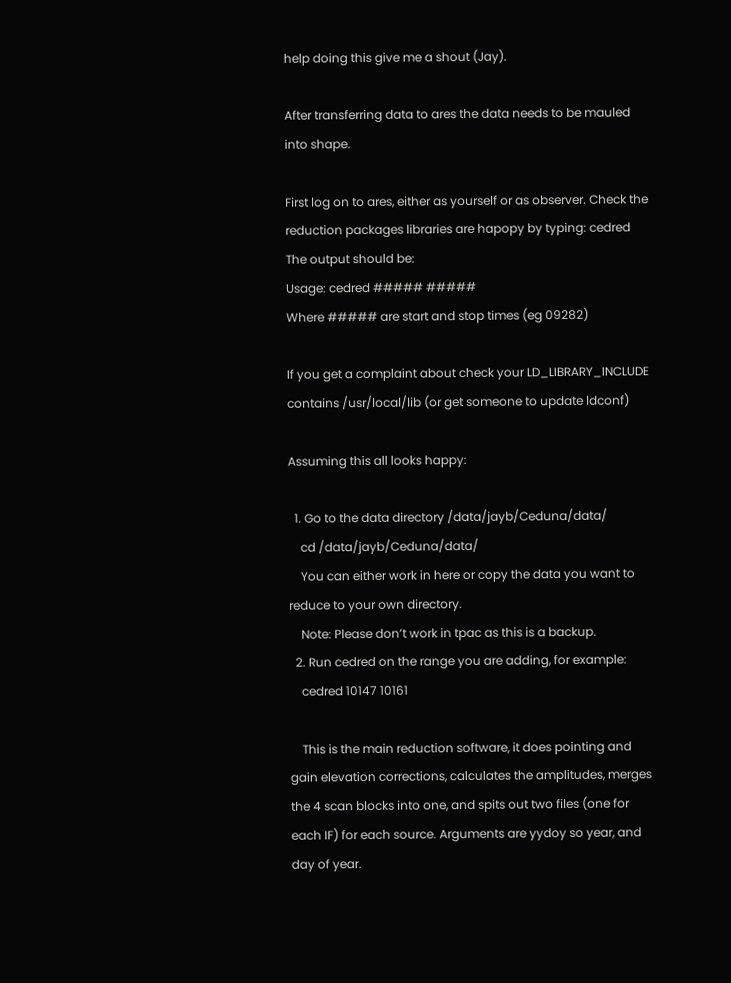help doing this give me a shout (Jay).

After transferring data to ares the data needs to be mauled into shape.

First log on to ares, either as yourself or as observer. Check the reduction packages libraries are hapopy by typing: cedred The output should be:
Usage: cedred ##### #####
Where ##### are start and stop times (eg 09282)

If you get a complaint about check your LD_LIBRARY_INCLUDE contains /usr/local/lib (or get someone to update ldconf)

Assuming this all looks happy:

  1. Go to the data directory /data/jayb/Ceduna/data/
    cd /data/jayb/Ceduna/data/
    You can either work in here or copy the data you want to reduce to your own directory.
    Note: Please don’t work in tpac as this is a backup.
  2. Run cedred on the range you are adding, for example:
    cedred 10147 10161

    This is the main reduction software, it does pointing and gain elevation corrections, calculates the amplitudes, merges the 4 scan blocks into one, and spits out two files (one for each IF) for each source. Arguments are yydoy so year, and day of year.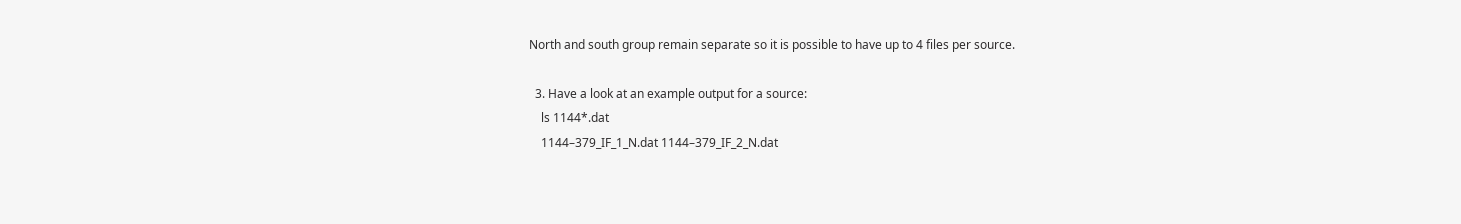North and south group remain separate so it is possible to have up to 4 files per source.

  3. Have a look at an example output for a source:
    ls 1144*.dat
    1144–379_IF_1_N.dat 1144–379_IF_2_N.dat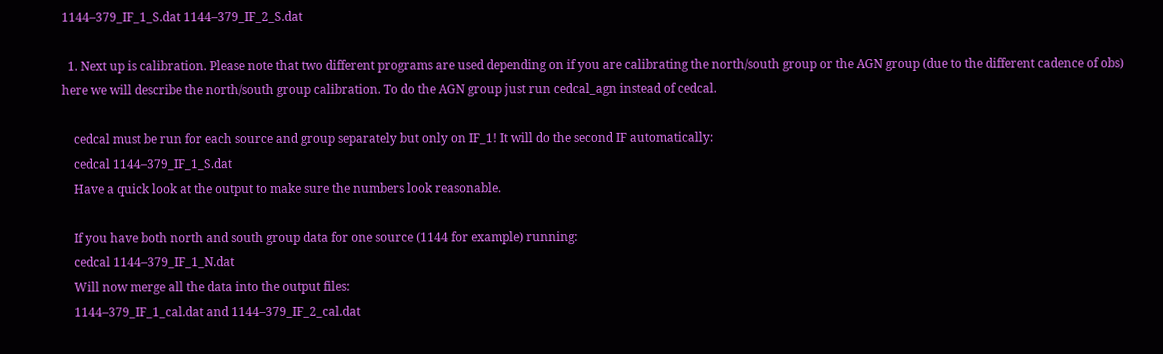1144–379_IF_1_S.dat 1144–379_IF_2_S.dat

  1. Next up is calibration. Please note that two different programs are used depending on if you are calibrating the north/south group or the AGN group (due to the different cadence of obs) here we will describe the north/south group calibration. To do the AGN group just run cedcal_agn instead of cedcal.

    cedcal must be run for each source and group separately but only on IF_1! It will do the second IF automatically:
    cedcal 1144–379_IF_1_S.dat
    Have a quick look at the output to make sure the numbers look reasonable.

    If you have both north and south group data for one source (1144 for example) running:
    cedcal 1144–379_IF_1_N.dat
    Will now merge all the data into the output files:
    1144–379_IF_1_cal.dat and 1144–379_IF_2_cal.dat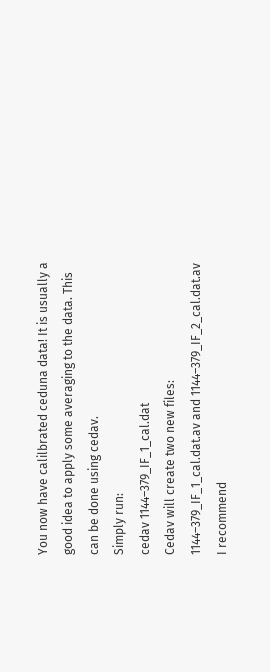You now have calilbrated ceduna data! It is usually a good idea to apply some averaging to the data. This can be done using cedav.
Simply run:
cedav 1144–379_IF_1_cal.dat
Cedav will create two new files: 1144–379_IF_1_cal.dat.av and 1144–379_IF_2_cal.dat.av I recommend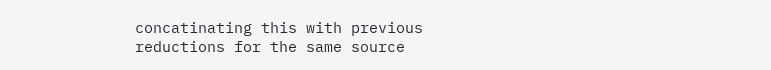concatinating this with previous reductions for the same source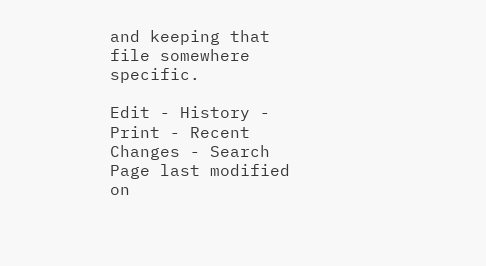and keeping that file somewhere specific.

Edit - History - Print - Recent Changes - Search
Page last modified on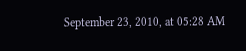September 23, 2010, at 05:28 AM